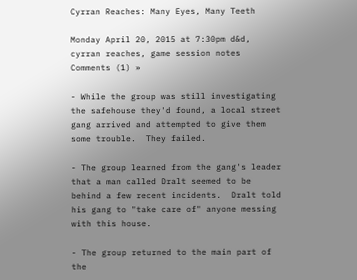Cyrran Reaches: Many Eyes, Many Teeth

Monday April 20, 2015 at 7:30pm d&d, cyrran reaches, game session notes Comments (1) »

- While the group was still investigating the safehouse they'd found, a local street gang arrived and attempted to give them some trouble.  They failed.

- The group learned from the gang's leader that a man called Dralt seemed to be behind a few recent incidents.  Dralt told his gang to "take care of" anyone messing with this house.

- The group returned to the main part of the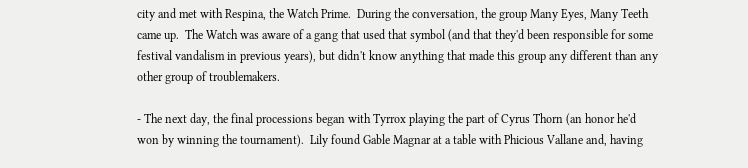city and met with Respina, the Watch Prime.  During the conversation, the group Many Eyes, Many Teeth came up.  The Watch was aware of a gang that used that symbol (and that they'd been responsible for some festival vandalism in previous years), but didn't know anything that made this group any different than any other group of troublemakers.

- The next day, the final processions began with Tyrrox playing the part of Cyrus Thorn (an honor he'd won by winning the tournament).  Lily found Gable Magnar at a table with Phicious Vallane and, having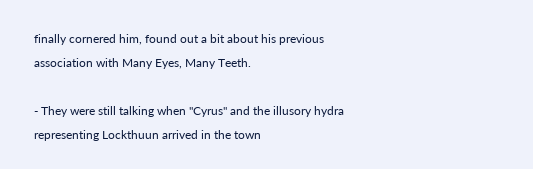finally cornered him, found out a bit about his previous association with Many Eyes, Many Teeth.

- They were still talking when "Cyrus" and the illusory hydra representing Lockthuun arrived in the town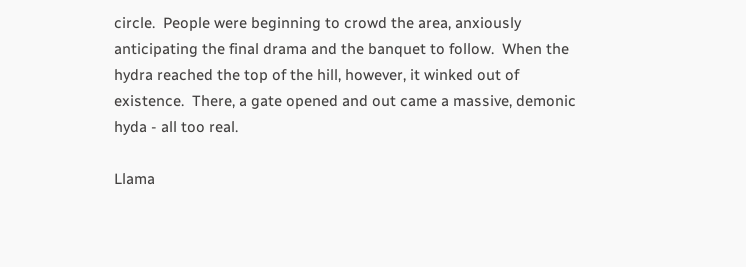circle.  People were beginning to crowd the area, anxiously anticipating the final drama and the banquet to follow.  When the hydra reached the top of the hill, however, it winked out of existence.  There, a gate opened and out came a massive, demonic hyda - all too real.

Llama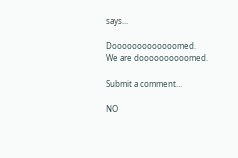says...

Dooooooooooooomed. We are doooooooooomed.

Submit a comment...

NO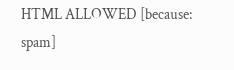HTML ALLOWED [because: spam]